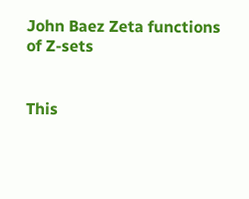John Baez Zeta functions of Z-sets


This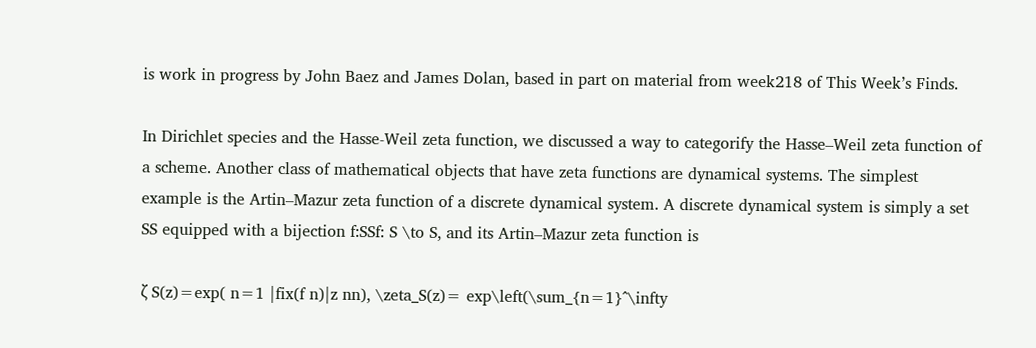is work in progress by John Baez and James Dolan, based in part on material from week218 of This Week’s Finds.

In Dirichlet species and the Hasse-Weil zeta function, we discussed a way to categorify the Hasse–Weil zeta function of a scheme. Another class of mathematical objects that have zeta functions are dynamical systems. The simplest example is the Artin–Mazur zeta function of a discrete dynamical system. A discrete dynamical system is simply a set SS equipped with a bijection f:SSf: S \to S, and its Artin–Mazur zeta function is

ζ S(z)=exp( n=1 |fix(f n)|z nn), \zeta_S(z)= exp\left(\sum_{n=1}^\infty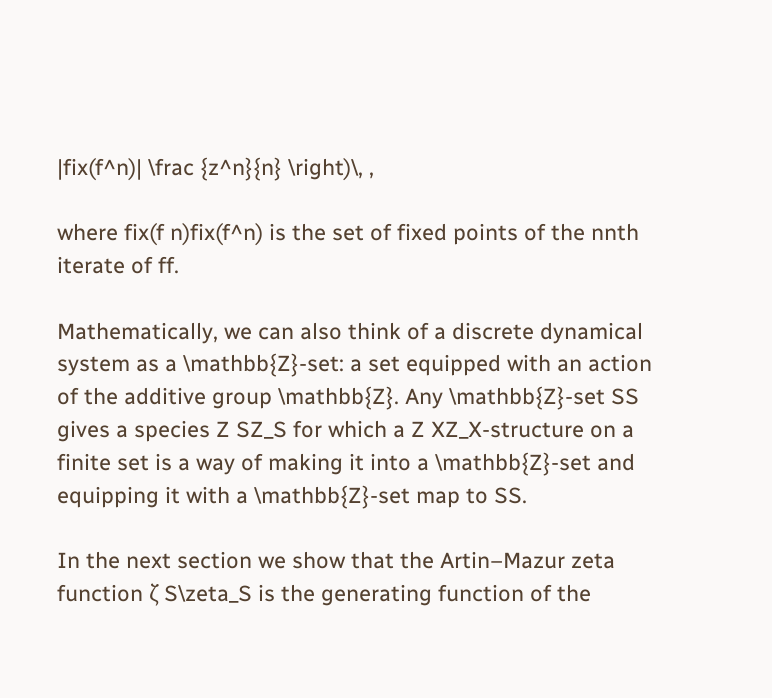|fix(f^n)| \frac {z^n}{n} \right)\, ,

where fix(f n)fix(f^n) is the set of fixed points of the nnth iterate of ff.

Mathematically, we can also think of a discrete dynamical system as a \mathbb{Z}-set: a set equipped with an action of the additive group \mathbb{Z}. Any \mathbb{Z}-set SS gives a species Z SZ_S for which a Z XZ_X-structure on a finite set is a way of making it into a \mathbb{Z}-set and equipping it with a \mathbb{Z}-set map to SS.

In the next section we show that the Artin–Mazur zeta function ζ S\zeta_S is the generating function of the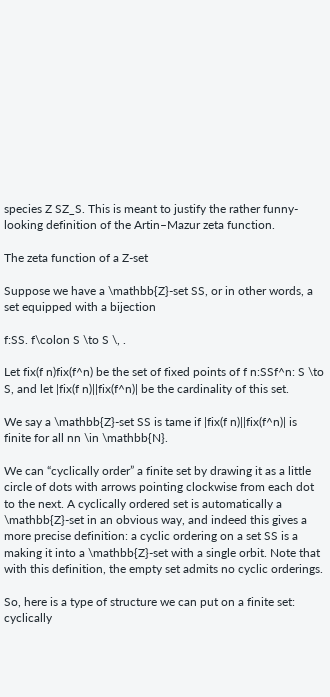species Z SZ_S. This is meant to justify the rather funny-looking definition of the Artin–Mazur zeta function.

The zeta function of a Z-set

Suppose we have a \mathbb{Z}-set SS, or in other words, a set equipped with a bijection

f:SS. f\colon S \to S \, .

Let fix(f n)fix(f^n) be the set of fixed points of f n:SSf^n: S \to S, and let |fix(f n)||fix(f^n)| be the cardinality of this set.

We say a \mathbb{Z}-set SS is tame if |fix(f n)||fix(f^n)| is finite for all nn \in \mathbb{N}.

We can “cyclically order” a finite set by drawing it as a little circle of dots with arrows pointing clockwise from each dot to the next. A cyclically ordered set is automatically a \mathbb{Z}-set in an obvious way, and indeed this gives a more precise definition: a cyclic ordering on a set SS is a making it into a \mathbb{Z}-set with a single orbit. Note that with this definition, the empty set admits no cyclic orderings.

So, here is a type of structure we can put on a finite set: cyclically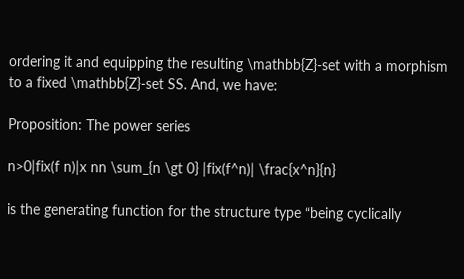ordering it and equipping the resulting \mathbb{Z}-set with a morphism to a fixed \mathbb{Z}-set SS. And, we have:

Proposition: The power series

n>0|fix(f n)|x nn \sum_{n \gt 0} |fix(f^n)| \frac{x^n}{n}

is the generating function for the structure type “being cyclically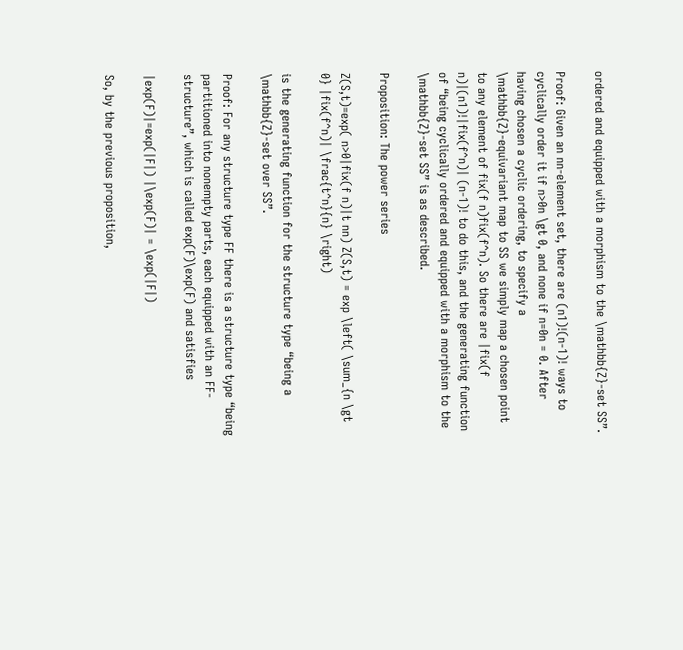ordered and equipped with a morphism to the \mathbb{Z}-set SS”.

Proof: Given an nn-element set, there are (n1)!(n-1)! ways to cyclically order it if n>0n \gt 0, and none if n=0n = 0. After having chosen a cyclic ordering, to specify a \mathbb{Z}-equivariant map to SS we simply map a chosen point to any element of fix(f n)fix(f^n). So there are |fix(f n)|(n1)!|fix(f^n)| (n-1)! to do this, and the generating function of “being cyclically ordered and equipped with a morphism to the \mathbb{Z}-set SS” is as described.

Proposition: The power series

Z(S,t)=exp( n>0|fix(f n)|t nn) Z(S,t) = exp \left( \sum_{n \gt 0} |fix(f^n)| \frac{t^n}{n} \right)

is the generating function for the structure type “being a \mathbb{Z}-set over SS”.

Proof: For any structure type FF there is a structure type “being partitioned into nonempty parts, each equipped with an FF-structure”, which is called exp(F)\exp(F) and satisfies

|exp(F)|=exp(|F|) |\exp(F)| = \exp(|F|)

So, by the previous proposition,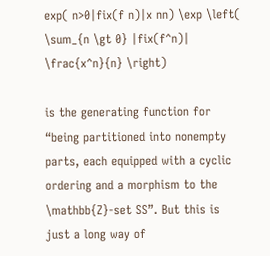exp( n>0|fix(f n)|x nn) \exp \left( \sum_{n \gt 0} |fix(f^n)| \frac{x^n}{n} \right)

is the generating function for “being partitioned into nonempty parts, each equipped with a cyclic ordering and a morphism to the \mathbb{Z}-set SS”. But this is just a long way of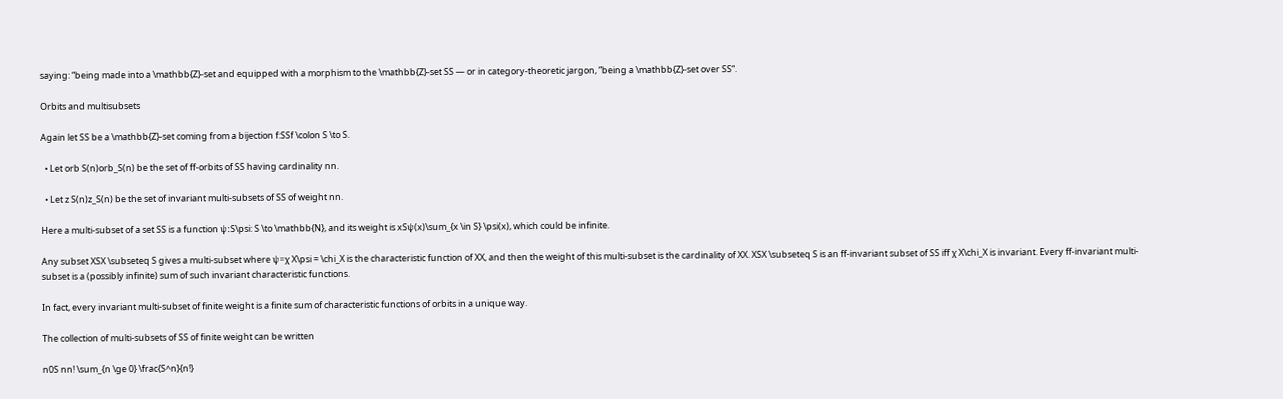saying: “being made into a \mathbb{Z}-set and equipped with a morphism to the \mathbb{Z}-set SS — or in category-theoretic jargon, ”being a \mathbb{Z}-set over SS“.

Orbits and multisubsets

Again let SS be a \mathbb{Z}-set coming from a bijection f:SSf \colon S \to S.

  • Let orb S(n)orb_S(n) be the set of ff-orbits of SS having cardinality nn.

  • Let z S(n)z_S(n) be the set of invariant multi-subsets of SS of weight nn.

Here a multi-subset of a set SS is a function ψ:S\psi: S \to \mathbb{N}, and its weight is xSψ(x)\sum_{x \in S} \psi(x), which could be infinite.

Any subset XSX \subseteq S gives a multi-subset where ψ=χ X\psi = \chi_X is the characteristic function of XX, and then the weight of this multi-subset is the cardinality of XX. XSX \subseteq S is an ff-invariant subset of SS iff χ X\chi_X is invariant. Every ff-invariant multi-subset is a (possibly infinite) sum of such invariant characteristic functions.

In fact, every invariant multi-subset of finite weight is a finite sum of characteristic functions of orbits in a unique way.

The collection of multi-subsets of SS of finite weight can be written

n0S nn! \sum_{n \ge 0} \frac{S^n}{n!}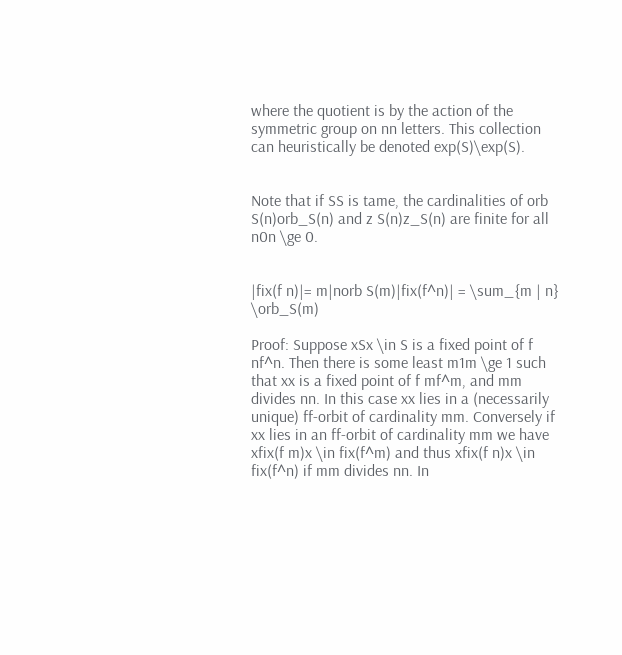where the quotient is by the action of the symmetric group on nn letters. This collection can heuristically be denoted exp(S)\exp(S).


Note that if SS is tame, the cardinalities of orb S(n)orb_S(n) and z S(n)z_S(n) are finite for all n0n \ge 0.


|fix(f n)|= m|norb S(m)|fix(f^n)| = \sum_{m | n} \orb_S(m)

Proof: Suppose xSx \in S is a fixed point of f nf^n. Then there is some least m1m \ge 1 such that xx is a fixed point of f mf^m, and mm divides nn. In this case xx lies in a (necessarily unique) ff-orbit of cardinality mm. Conversely if xx lies in an ff-orbit of cardinality mm we have xfix(f m)x \in fix(f^m) and thus xfix(f n)x \in fix(f^n) if mm divides nn. In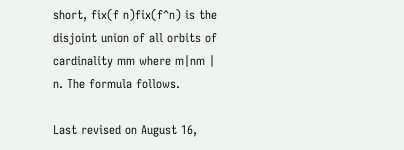short, fix(f n)fix(f^n) is the disjoint union of all orbits of cardinality mm where m|nm | n. The formula follows.

Last revised on August 16,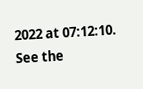2022 at 07:12:10. See the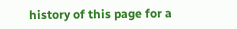history of this page for a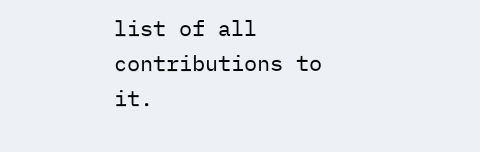list of all contributions to it.